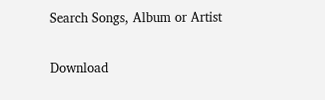Search Songs, Album or Artist

Download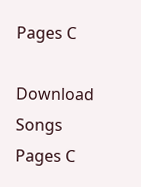Pages C

Download Songs Pages C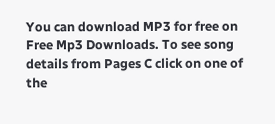You can download MP3 for free on Free Mp3 Downloads. To see song details from Pages C click on one of the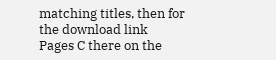matching titles, then for the download link Pages C there on the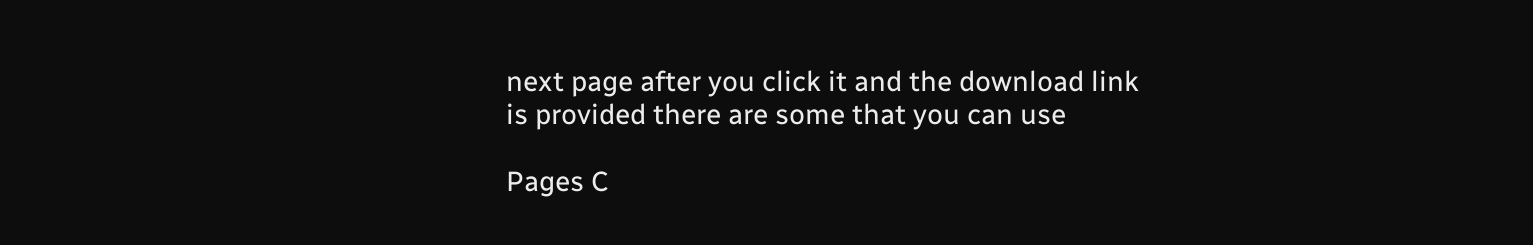next page after you click it and the download link is provided there are some that you can use

Pages C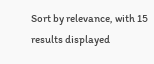Sort by relevance, with 15 results displayed